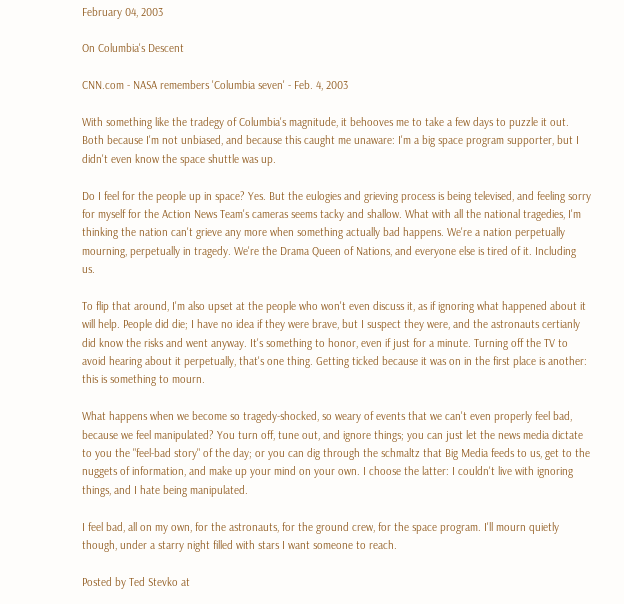February 04, 2003

On Columbia's Descent

CNN.com - NASA remembers 'Columbia seven' - Feb. 4, 2003

With something like the tradegy of Columbia's magnitude, it behooves me to take a few days to puzzle it out. Both because I'm not unbiased, and because this caught me unaware: I'm a big space program supporter, but I didn't even know the space shuttle was up.

Do I feel for the people up in space? Yes. But the eulogies and grieving process is being televised, and feeling sorry for myself for the Action News Team's cameras seems tacky and shallow. What with all the national tragedies, I'm thinking the nation can't grieve any more when something actually bad happens. We're a nation perpetually mourning, perpetually in tragedy. We're the Drama Queen of Nations, and everyone else is tired of it. Including us.

To flip that around, I'm also upset at the people who won't even discuss it, as if ignoring what happened about it will help. People did die; I have no idea if they were brave, but I suspect they were, and the astronauts certianly did know the risks and went anyway. It's something to honor, even if just for a minute. Turning off the TV to avoid hearing about it perpetually, that's one thing. Getting ticked because it was on in the first place is another: this is something to mourn.

What happens when we become so tragedy-shocked, so weary of events that we can't even properly feel bad, because we feel manipulated? You turn off, tune out, and ignore things; you can just let the news media dictate to you the "feel-bad story" of the day; or you can dig through the schmaltz that Big Media feeds to us, get to the nuggets of information, and make up your mind on your own. I choose the latter: I couldn't live with ignoring things, and I hate being manipulated.

I feel bad, all on my own, for the astronauts, for the ground crew, for the space program. I'll mourn quietly though, under a starry night filled with stars I want someone to reach.

Posted by Ted Stevko at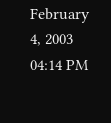February 4, 2003 04:14 PM